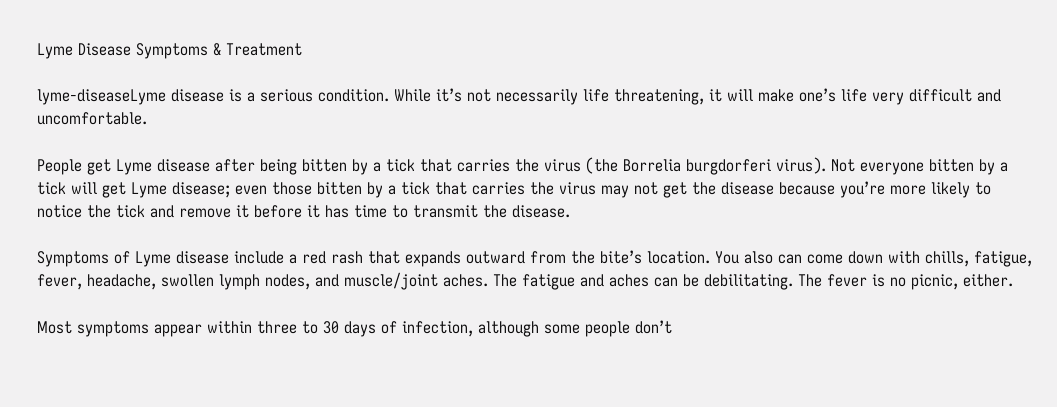Lyme Disease Symptoms & Treatment

lyme-diseaseLyme disease is a serious condition. While it’s not necessarily life threatening, it will make one’s life very difficult and uncomfortable.

People get Lyme disease after being bitten by a tick that carries the virus (the Borrelia burgdorferi virus). Not everyone bitten by a tick will get Lyme disease; even those bitten by a tick that carries the virus may not get the disease because you’re more likely to notice the tick and remove it before it has time to transmit the disease.

Symptoms of Lyme disease include a red rash that expands outward from the bite’s location. You also can come down with chills, fatigue, fever, headache, swollen lymph nodes, and muscle/joint aches. The fatigue and aches can be debilitating. The fever is no picnic, either.

Most symptoms appear within three to 30 days of infection, although some people don’t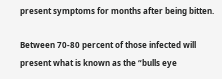present symptoms for months after being bitten.

Between 70-80 percent of those infected will present what is known as the “bulls eye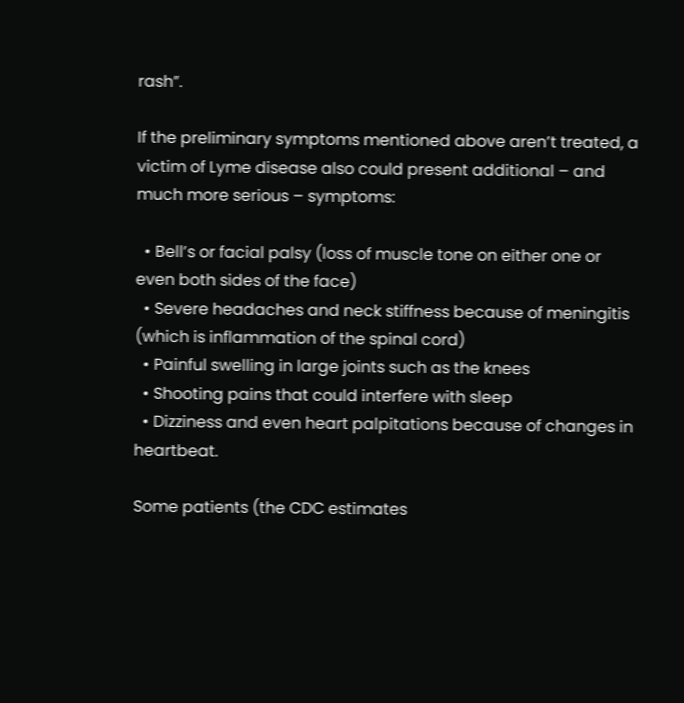rash”.

If the preliminary symptoms mentioned above aren’t treated, a victim of Lyme disease also could present additional – and much more serious – symptoms:

  • Bell’s or facial palsy (loss of muscle tone on either one or even both sides of the face)
  • Severe headaches and neck stiffness because of meningitis (which is inflammation of the spinal cord)
  • Painful swelling in large joints such as the knees
  • Shooting pains that could interfere with sleep
  • Dizziness and even heart palpitations because of changes in heartbeat.

Some patients (the CDC estimates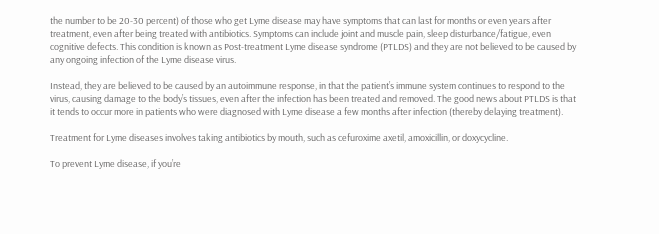the number to be 20-30 percent) of those who get Lyme disease may have symptoms that can last for months or even years after treatment, even after being treated with antibiotics. Symptoms can include joint and muscle pain, sleep disturbance/fatigue, even cognitive defects. This condition is known as Post-treatment Lyme disease syndrome (PTLDS) and they are not believed to be caused by any ongoing infection of the Lyme disease virus.

Instead, they are believed to be caused by an autoimmune response, in that the patient’s immune system continues to respond to the virus, causing damage to the body’s tissues, even after the infection has been treated and removed. The good news about PTLDS is that it tends to occur more in patients who were diagnosed with Lyme disease a few months after infection (thereby delaying treatment).

Treatment for Lyme diseases involves taking antibiotics by mouth, such as cefuroxime axetil, amoxicillin, or doxycycline.

To prevent Lyme disease, if you’re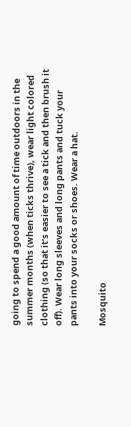going to spend a good amount of time outdoors in the summer months (when ticks thrive), wear light colored clothing (so that it’s easier to see a tick and then brush it off). Wear long sleeves and long pants and tuck your pants into your socks or shoes. Wear a hat.

Mosquito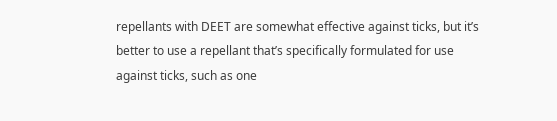repellants with DEET are somewhat effective against ticks, but it’s better to use a repellant that’s specifically formulated for use against ticks, such as one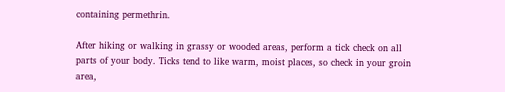containing permethrin.

After hiking or walking in grassy or wooded areas, perform a tick check on all parts of your body. Ticks tend to like warm, moist places, so check in your groin area,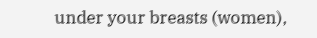under your breasts (women),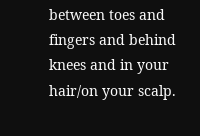between toes and fingers and behind knees and in your hair/on your scalp.